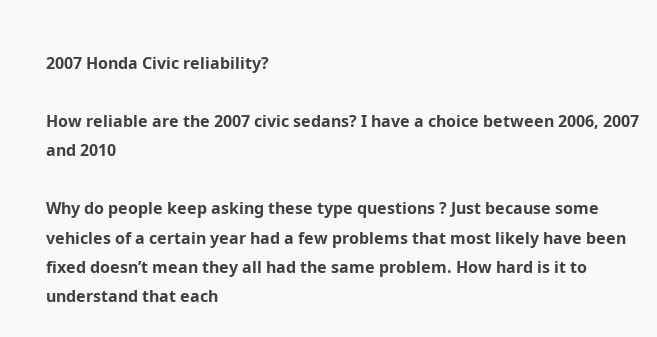2007 Honda Civic reliability?

How reliable are the 2007 civic sedans? I have a choice between 2006, 2007 and 2010

Why do people keep asking these type questions ? Just because some vehicles of a certain year had a few problems that most likely have been fixed doesn’t mean they all had the same problem. How hard is it to understand that each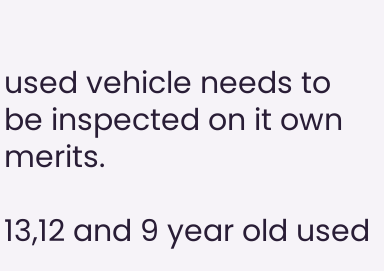used vehicle needs to be inspected on it own merits.

13,12 and 9 year old used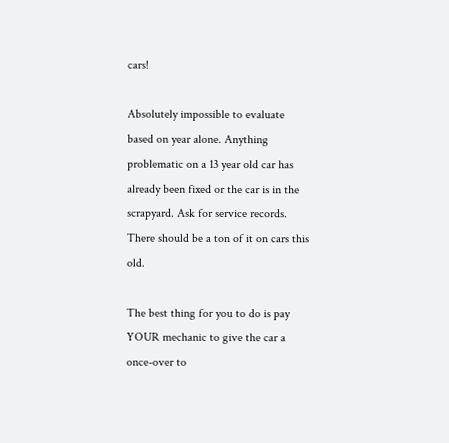cars!

Absolutely impossible to evaluate based on year alone. Anything problematic on a 13 year old car has already been fixed or the car is in the scrapyard. Ask for service records. There should be a ton of it on cars this old.

The best thing for you to do is pay YOUR mechanic to give the car a once-over to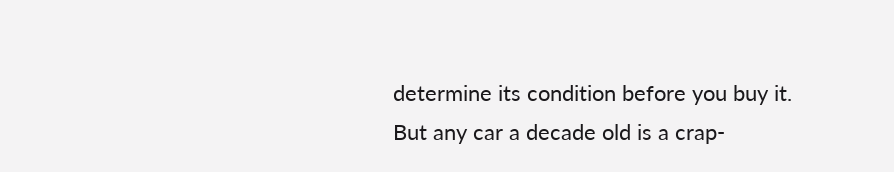determine its condition before you buy it. But any car a decade old is a crap-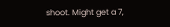shoot. Might get a 7,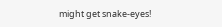might get snake-eyes!